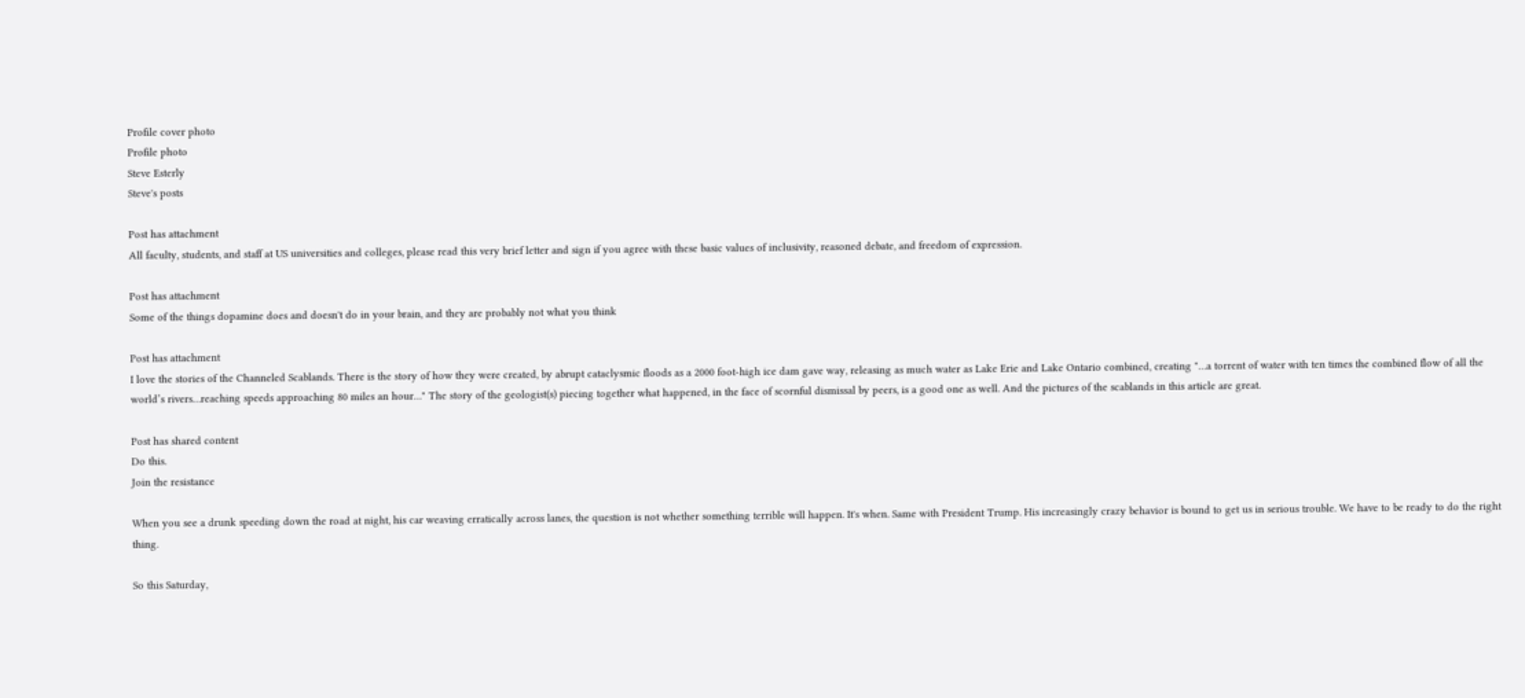Profile cover photo
Profile photo
Steve Esterly
Steve's posts

Post has attachment
All faculty, students, and staff at US universities and colleges, please read this very brief letter and sign if you agree with these basic values of inclusivity, reasoned debate, and freedom of expression.

Post has attachment
Some of the things dopamine does and doesn't do in your brain, and they are probably not what you think

Post has attachment
I love the stories of the Channeled Scablands. There is the story of how they were created, by abrupt cataclysmic floods as a 2000 foot-high ice dam gave way, releasing as much water as Lake Erie and Lake Ontario combined, creating "…a torrent of water with ten times the combined flow of all the world’s rivers…reaching speeds approaching 80 miles an hour…" The story of the geologist(s) piecing together what happened, in the face of scornful dismissal by peers, is a good one as well. And the pictures of the scablands in this article are great.

Post has shared content
Do this.
Join the resistance

When you see a drunk speeding down the road at night, his car weaving erratically across lanes, the question is not whether something terrible will happen. It's when. Same with President Trump. His increasingly crazy behavior is bound to get us in serious trouble. We have to be ready to do the right thing.

So this Saturday,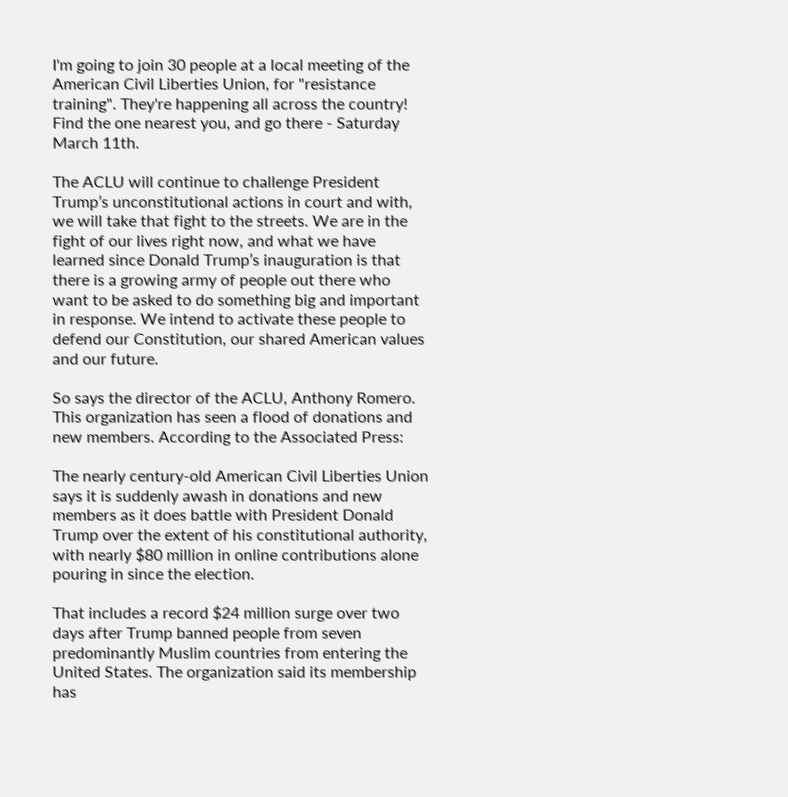I'm going to join 30 people at a local meeting of the American Civil Liberties Union, for "resistance training". They're happening all across the country! Find the one nearest you, and go there - Saturday March 11th.

The ACLU will continue to challenge President Trump’s unconstitutional actions in court and with, we will take that fight to the streets. We are in the fight of our lives right now, and what we have learned since Donald Trump’s inauguration is that there is a growing army of people out there who want to be asked to do something big and important in response. We intend to activate these people to defend our Constitution, our shared American values and our future.

So says the director of the ACLU, Anthony Romero. This organization has seen a flood of donations and new members. According to the Associated Press:

The nearly century-old American Civil Liberties Union says it is suddenly awash in donations and new members as it does battle with President Donald Trump over the extent of his constitutional authority, with nearly $80 million in online contributions alone pouring in since the election.

That includes a record $24 million surge over two days after Trump banned people from seven predominantly Muslim countries from entering the United States. The organization said its membership has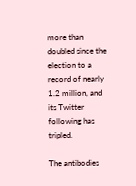more than doubled since the election to a record of nearly 1.2 million, and its Twitter following has tripled.

The antibodies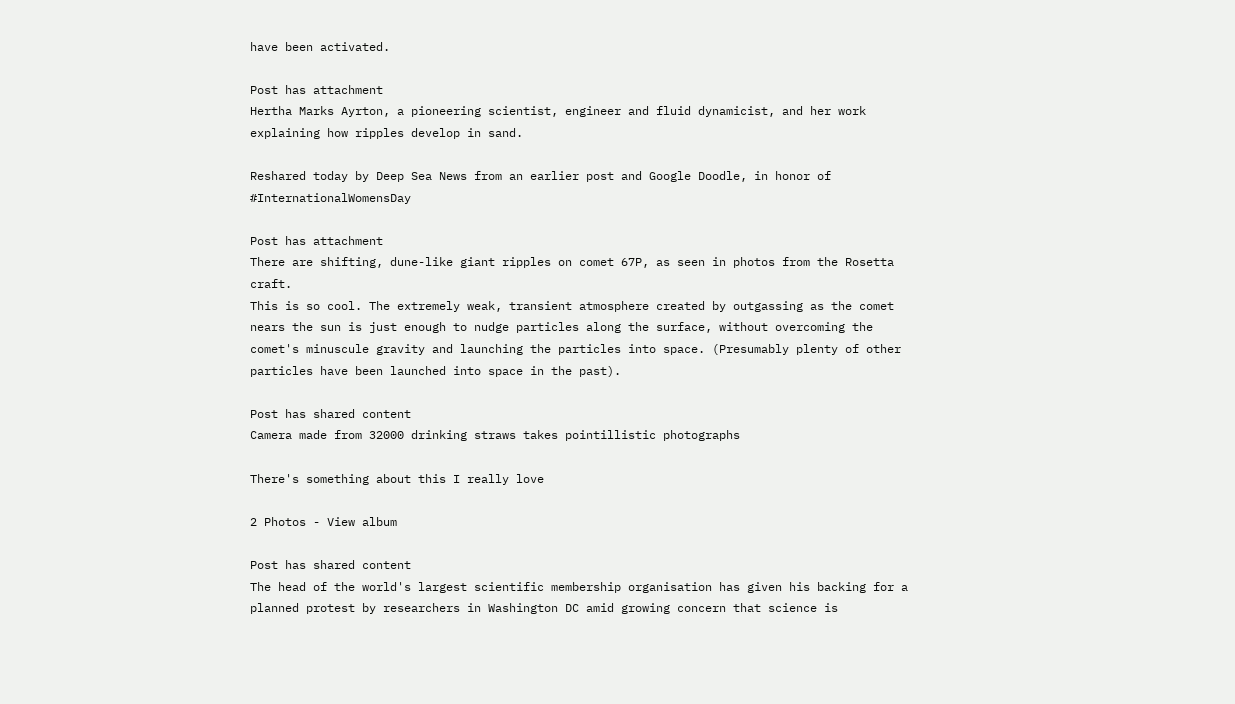have been activated.

Post has attachment
Hertha Marks Ayrton, a pioneering scientist, engineer and fluid dynamicist, and her work explaining how ripples develop in sand.

Reshared today by Deep Sea News from an earlier post and Google Doodle, in honor of #InternationalWomensDay

Post has attachment
There are shifting, dune-like giant ripples on comet 67P, as seen in photos from the Rosetta craft.
This is so cool. The extremely weak, transient atmosphere created by outgassing as the comet nears the sun is just enough to nudge particles along the surface, without overcoming the comet's minuscule gravity and launching the particles into space. (Presumably plenty of other particles have been launched into space in the past).

Post has shared content
Camera made from 32000 drinking straws takes pointillistic photographs

There's something about this I really love

2 Photos - View album

Post has shared content
The head of the world's largest scientific membership organisation has given his backing for a planned protest by researchers in Washington DC amid growing concern that science is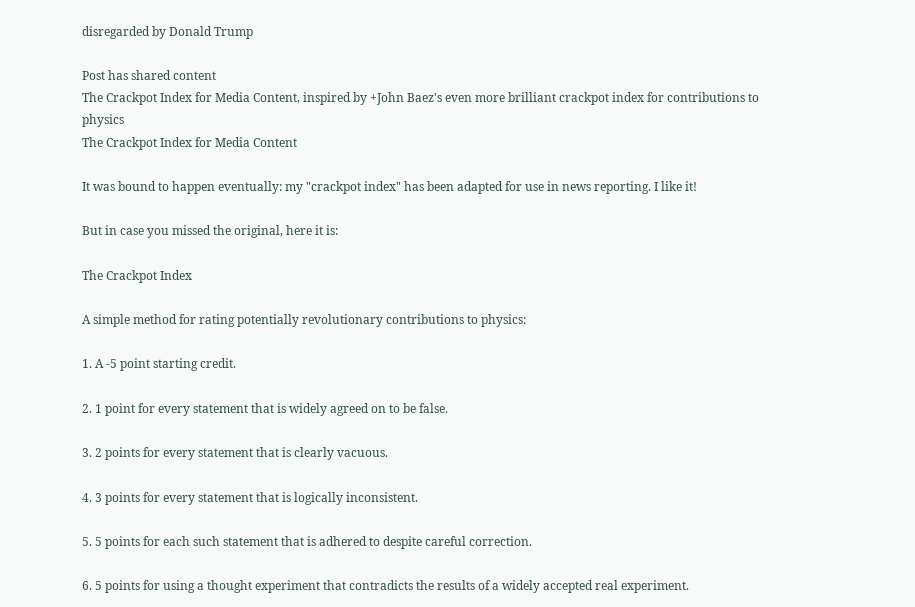disregarded by Donald Trump

Post has shared content
The Crackpot Index for Media Content, inspired by +John Baez's even more brilliant crackpot index for contributions to physics
The Crackpot Index for Media Content

It was bound to happen eventually: my "crackpot index" has been adapted for use in news reporting. I like it!

But in case you missed the original, here it is:

The Crackpot Index

A simple method for rating potentially revolutionary contributions to physics:

1. A -5 point starting credit.

2. 1 point for every statement that is widely agreed on to be false.

3. 2 points for every statement that is clearly vacuous.

4. 3 points for every statement that is logically inconsistent.

5. 5 points for each such statement that is adhered to despite careful correction.

6. 5 points for using a thought experiment that contradicts the results of a widely accepted real experiment.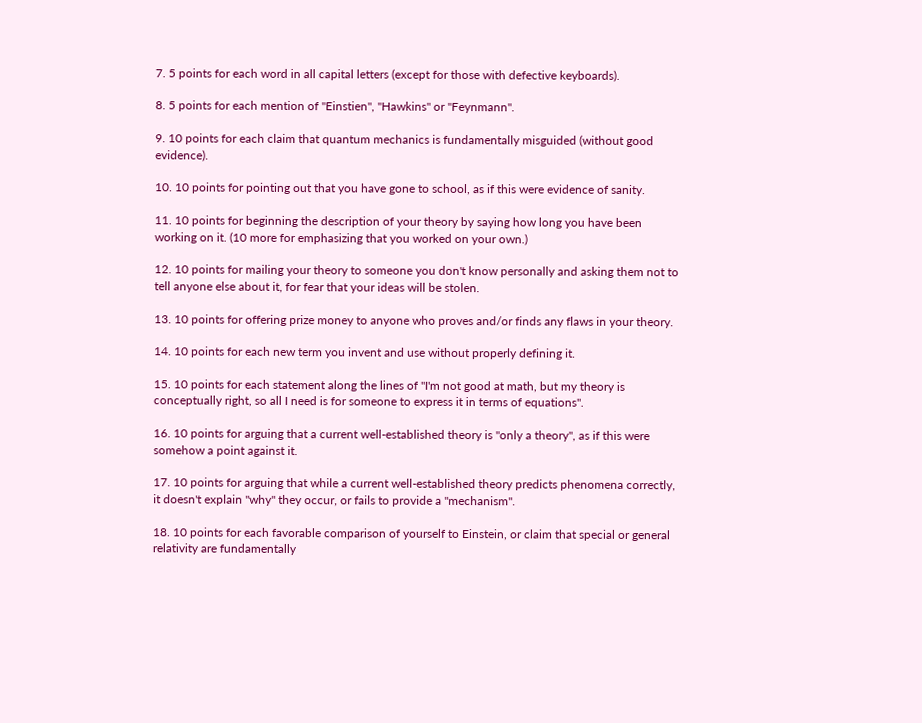7. 5 points for each word in all capital letters (except for those with defective keyboards).

8. 5 points for each mention of "Einstien", "Hawkins" or "Feynmann".

9. 10 points for each claim that quantum mechanics is fundamentally misguided (without good evidence).

10. 10 points for pointing out that you have gone to school, as if this were evidence of sanity.

11. 10 points for beginning the description of your theory by saying how long you have been working on it. (10 more for emphasizing that you worked on your own.)

12. 10 points for mailing your theory to someone you don't know personally and asking them not to tell anyone else about it, for fear that your ideas will be stolen.

13. 10 points for offering prize money to anyone who proves and/or finds any flaws in your theory.

14. 10 points for each new term you invent and use without properly defining it.

15. 10 points for each statement along the lines of "I'm not good at math, but my theory is conceptually right, so all I need is for someone to express it in terms of equations".

16. 10 points for arguing that a current well-established theory is "only a theory", as if this were somehow a point against it.

17. 10 points for arguing that while a current well-established theory predicts phenomena correctly, it doesn't explain "why" they occur, or fails to provide a "mechanism".

18. 10 points for each favorable comparison of yourself to Einstein, or claim that special or general relativity are fundamentally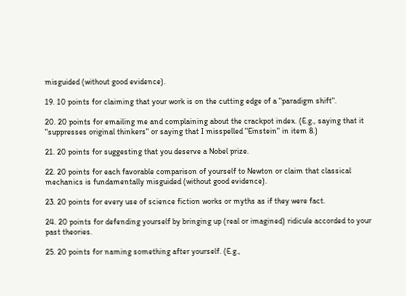misguided (without good evidence).

19. 10 points for claiming that your work is on the cutting edge of a "paradigm shift".

20. 20 points for emailing me and complaining about the crackpot index. (E.g., saying that it "suppresses original thinkers" or saying that I misspelled "Einstein" in item 8.)

21. 20 points for suggesting that you deserve a Nobel prize.

22. 20 points for each favorable comparison of yourself to Newton or claim that classical mechanics is fundamentally misguided (without good evidence).

23. 20 points for every use of science fiction works or myths as if they were fact.

24. 20 points for defending yourself by bringing up (real or imagined) ridicule accorded to your past theories.

25. 20 points for naming something after yourself. (E.g.,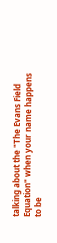talking about the "The Evans Field Equation" when your name happens to be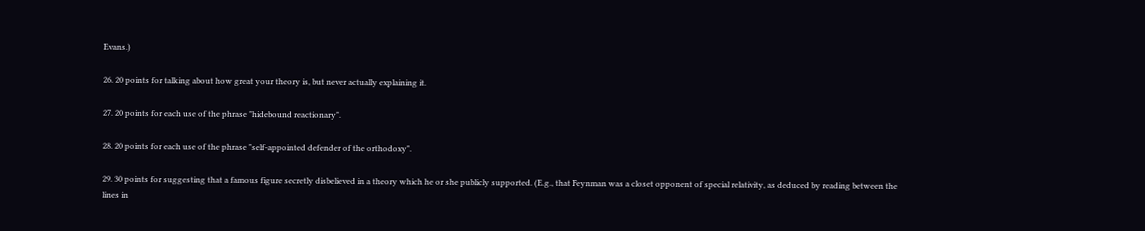Evans.)

26. 20 points for talking about how great your theory is, but never actually explaining it.

27. 20 points for each use of the phrase "hidebound reactionary".

28. 20 points for each use of the phrase "self-appointed defender of the orthodoxy".

29. 30 points for suggesting that a famous figure secretly disbelieved in a theory which he or she publicly supported. (E.g., that Feynman was a closet opponent of special relativity, as deduced by reading between the lines in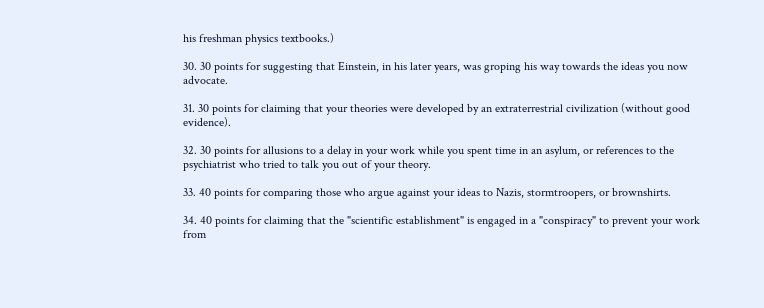his freshman physics textbooks.)

30. 30 points for suggesting that Einstein, in his later years, was groping his way towards the ideas you now advocate.

31. 30 points for claiming that your theories were developed by an extraterrestrial civilization (without good evidence).

32. 30 points for allusions to a delay in your work while you spent time in an asylum, or references to the psychiatrist who tried to talk you out of your theory.

33. 40 points for comparing those who argue against your ideas to Nazis, stormtroopers, or brownshirts.

34. 40 points for claiming that the "scientific establishment" is engaged in a "conspiracy" to prevent your work from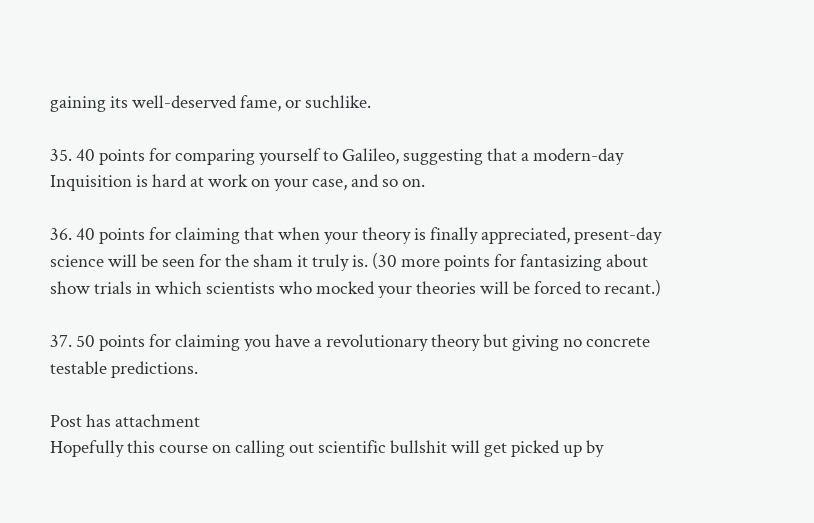gaining its well-deserved fame, or suchlike.

35. 40 points for comparing yourself to Galileo, suggesting that a modern-day Inquisition is hard at work on your case, and so on.

36. 40 points for claiming that when your theory is finally appreciated, present-day science will be seen for the sham it truly is. (30 more points for fantasizing about show trials in which scientists who mocked your theories will be forced to recant.)

37. 50 points for claiming you have a revolutionary theory but giving no concrete testable predictions.

Post has attachment
Hopefully this course on calling out scientific bullshit will get picked up by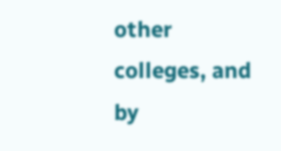other colleges, and by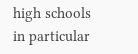high schools in particular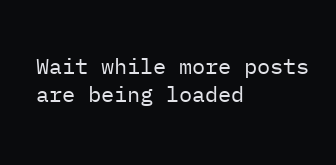Wait while more posts are being loaded